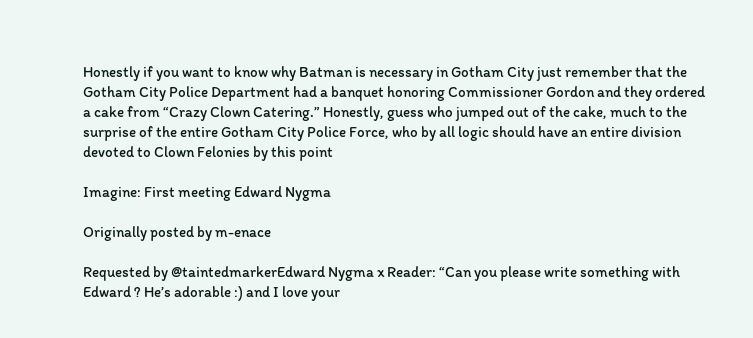Honestly if you want to know why Batman is necessary in Gotham City just remember that the Gotham City Police Department had a banquet honoring Commissioner Gordon and they ordered a cake from “Crazy Clown Catering.” Honestly, guess who jumped out of the cake, much to the surprise of the entire Gotham City Police Force, who by all logic should have an entire division devoted to Clown Felonies by this point

Imagine: First meeting Edward Nygma

Originally posted by m-enace

Requested by @taintedmarkerEdward Nygma x Reader: “Can you please write something with Edward ? He’s adorable :) and I love your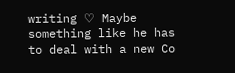writing ♡ Maybe something like he has to deal with a new Co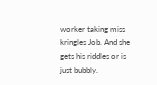worker taking miss kringles Job. And she gets his riddles or is just bubbly.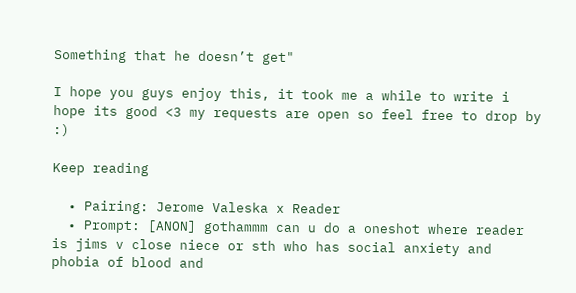Something that he doesn’t get"

I hope you guys enjoy this, it took me a while to write i hope its good <3 my requests are open so feel free to drop by :)

Keep reading

  • Pairing: Jerome Valeska x Reader
  • Prompt: [ANON] gothammm can u do a oneshot where reader is jims v close niece or sth who has social anxiety and phobia of blood and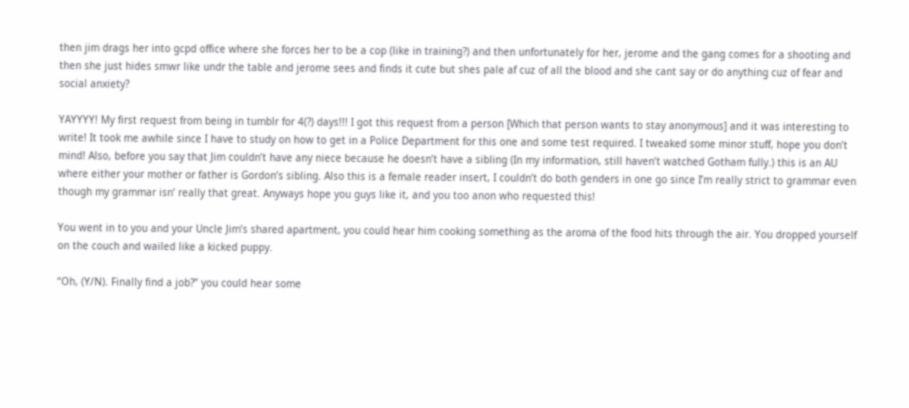then jim drags her into gcpd office where she forces her to be a cop (like in training?) and then unfortunately for her, jerome and the gang comes for a shooting and then she just hides smwr like undr the table and jerome sees and finds it cute but shes pale af cuz of all the blood and she cant say or do anything cuz of fear and social anxiety?

YAYYYY! My first request from being in tumblr for 4(?) days!!! I got this request from a person [Which that person wants to stay anonymous] and it was interesting to write! It took me awhile since I have to study on how to get in a Police Department for this one and some test required. I tweaked some minor stuff, hope you don’t mind! Also, before you say that Jim couldn’t have any niece because he doesn’t have a sibling (In my information, still haven’t watched Gotham fully.) this is an AU where either your mother or father is Gordon’s sibling. Also this is a female reader insert, I couldn’t do both genders in one go since I’m really strict to grammar even though my grammar isn’ really that great. Anyways hope you guys like it, and you too anon who requested this!

You went in to you and your Uncle Jim’s shared apartment, you could hear him cooking something as the aroma of the food hits through the air. You dropped yourself on the couch and wailed like a kicked puppy.

“Oh, (Y/N). Finally find a job?” you could hear some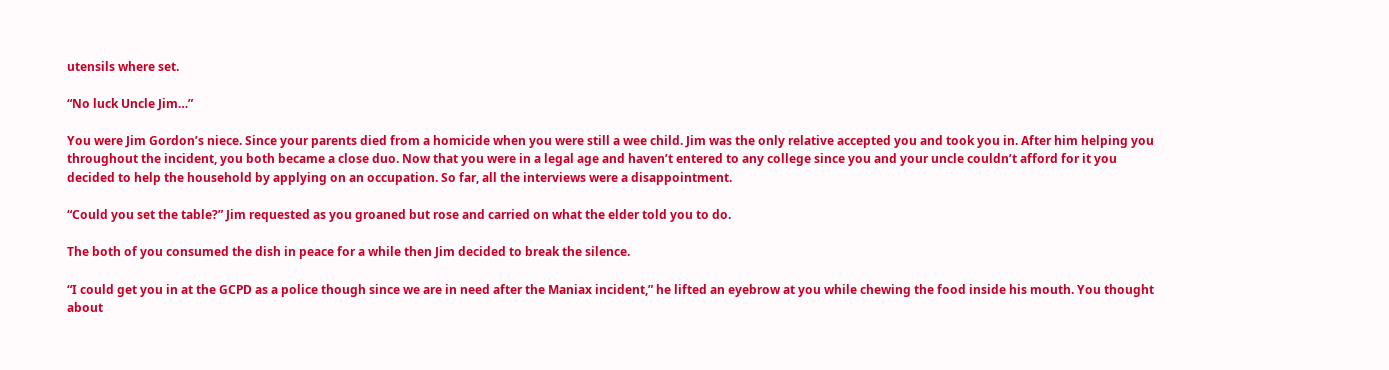utensils where set.

“No luck Uncle Jim…”

You were Jim Gordon’s niece. Since your parents died from a homicide when you were still a wee child. Jim was the only relative accepted you and took you in. After him helping you throughout the incident, you both became a close duo. Now that you were in a legal age and haven’t entered to any college since you and your uncle couldn’t afford for it you decided to help the household by applying on an occupation. So far, all the interviews were a disappointment.

“Could you set the table?” Jim requested as you groaned but rose and carried on what the elder told you to do.

The both of you consumed the dish in peace for a while then Jim decided to break the silence.

“I could get you in at the GCPD as a police though since we are in need after the Maniax incident,” he lifted an eyebrow at you while chewing the food inside his mouth. You thought about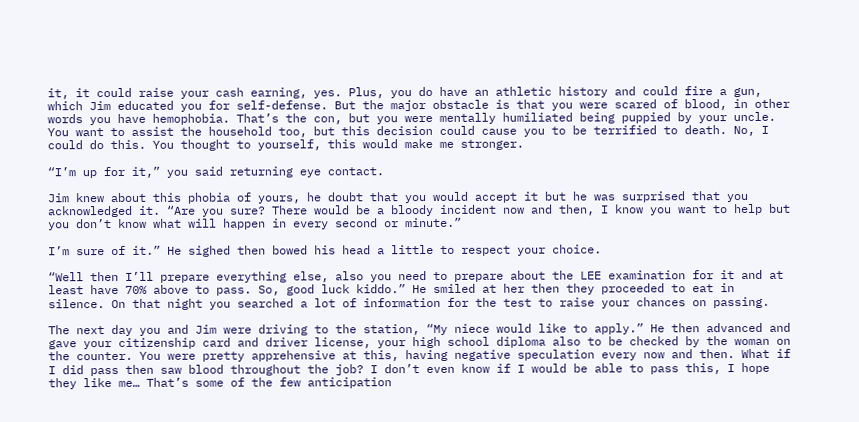it, it could raise your cash earning, yes. Plus, you do have an athletic history and could fire a gun, which Jim educated you for self-defense. But the major obstacle is that you were scared of blood, in other words you have hemophobia. That’s the con, but you were mentally humiliated being puppied by your uncle. You want to assist the household too, but this decision could cause you to be terrified to death. No, I could do this. You thought to yourself, this would make me stronger.

“I’m up for it,” you said returning eye contact.

Jim knew about this phobia of yours, he doubt that you would accept it but he was surprised that you acknowledged it. “Are you sure? There would be a bloody incident now and then, I know you want to help but you don’t know what will happen in every second or minute.”

I’m sure of it.” He sighed then bowed his head a little to respect your choice.

“Well then I’ll prepare everything else, also you need to prepare about the LEE examination for it and at least have 70% above to pass. So, good luck kiddo.” He smiled at her then they proceeded to eat in silence. On that night you searched a lot of information for the test to raise your chances on passing.

The next day you and Jim were driving to the station, “My niece would like to apply.” He then advanced and gave your citizenship card and driver license, your high school diploma also to be checked by the woman on the counter. You were pretty apprehensive at this, having negative speculation every now and then. What if I did pass then saw blood throughout the job? I don’t even know if I would be able to pass this, I hope they like me… That’s some of the few anticipation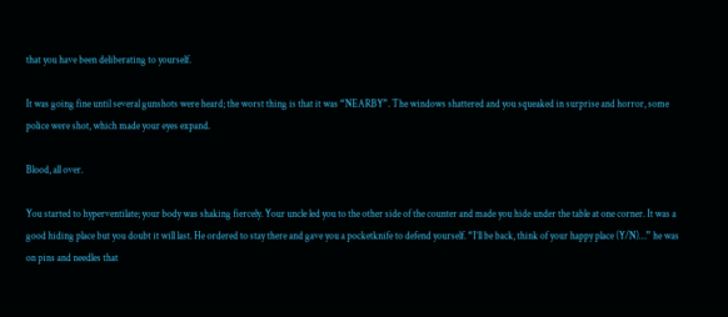that you have been deliberating to yourself.

It was going fine until several gunshots were heard; the worst thing is that it was “NEARBY”. The windows shattered and you squeaked in surprise and horror, some police were shot, which made your eyes expand.

Blood, all over.

You started to hyperventilate; your body was shaking fiercely. Your uncle led you to the other side of the counter and made you hide under the table at one corner. It was a good hiding place but you doubt it will last. He ordered to stay there and gave you a pocketknife to defend yourself. “I’ll be back, think of your happy place (Y/N)…” he was on pins and needles that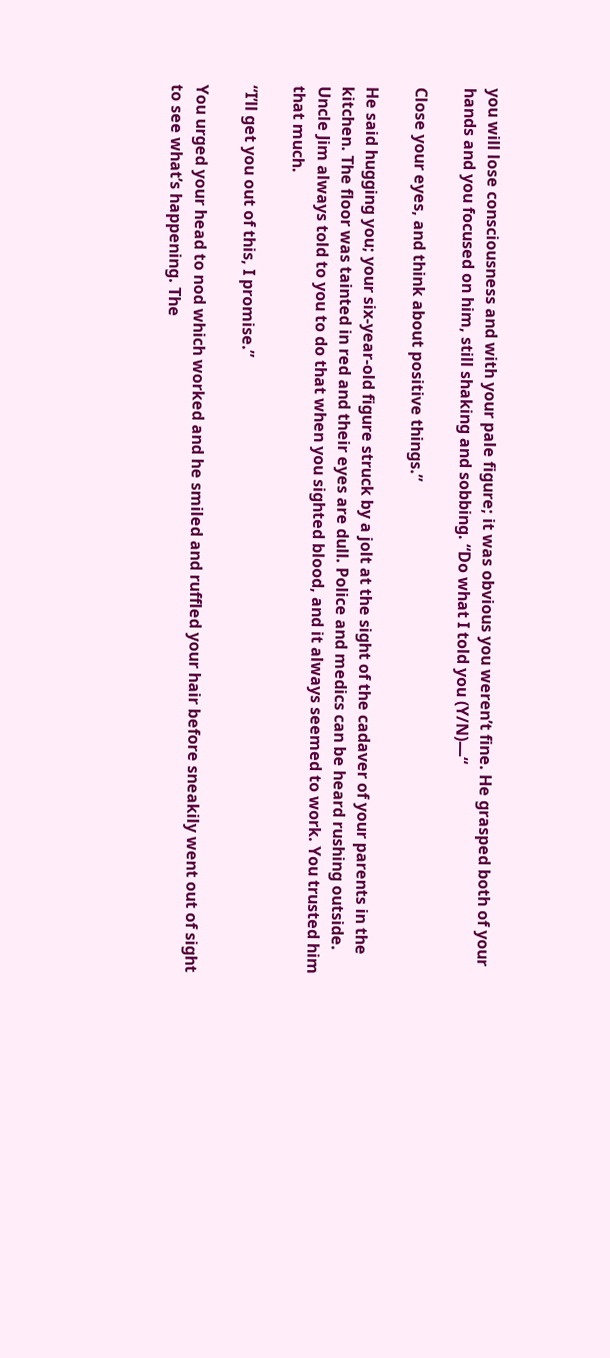you will lose consciousness and with your pale figure; it was obvious you weren’t fine. He grasped both of your hands and you focused on him, still shaking and sobbing. “Do what I told you (Y/N)—“

Close your eyes, and think about positive things.”

He said hugging you; your six-year-old figure struck by a jolt at the sight of the cadaver of your parents in the kitchen. The floor was tainted in red and their eyes are dull. Police and medics can be heard rushing outside. Uncle Jim always told to you to do that when you sighted blood, and it always seemed to work. You trusted him that much.

“I’ll get you out of this, I promise.”

You urged your head to nod which worked and he smiled and ruffled your hair before sneakily went out of sight to see what’s happening. The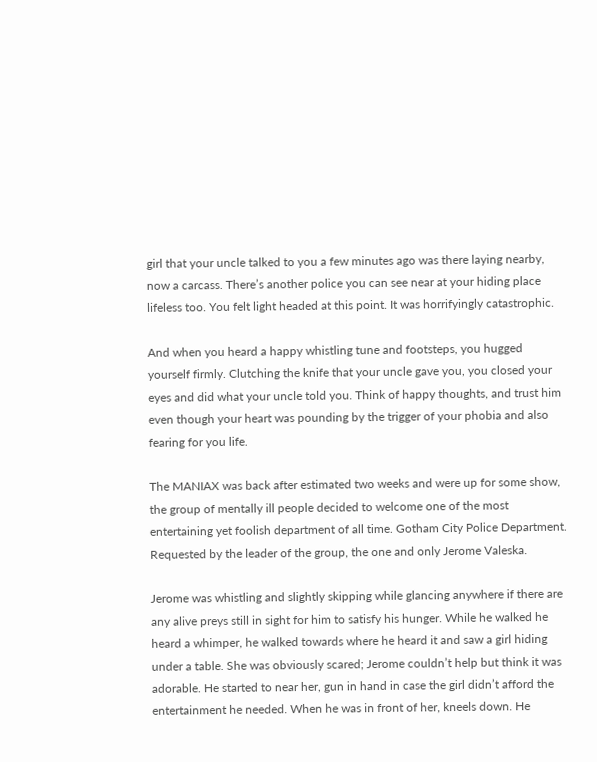girl that your uncle talked to you a few minutes ago was there laying nearby, now a carcass. There’s another police you can see near at your hiding place lifeless too. You felt light headed at this point. It was horrifyingly catastrophic.

And when you heard a happy whistling tune and footsteps, you hugged yourself firmly. Clutching the knife that your uncle gave you, you closed your eyes and did what your uncle told you. Think of happy thoughts, and trust him even though your heart was pounding by the trigger of your phobia and also fearing for you life.

The MANIAX was back after estimated two weeks and were up for some show, the group of mentally ill people decided to welcome one of the most entertaining yet foolish department of all time. Gotham City Police Department. Requested by the leader of the group, the one and only Jerome Valeska.

Jerome was whistling and slightly skipping while glancing anywhere if there are any alive preys still in sight for him to satisfy his hunger. While he walked he heard a whimper, he walked towards where he heard it and saw a girl hiding under a table. She was obviously scared; Jerome couldn’t help but think it was adorable. He started to near her, gun in hand in case the girl didn’t afford the entertainment he needed. When he was in front of her, kneels down. He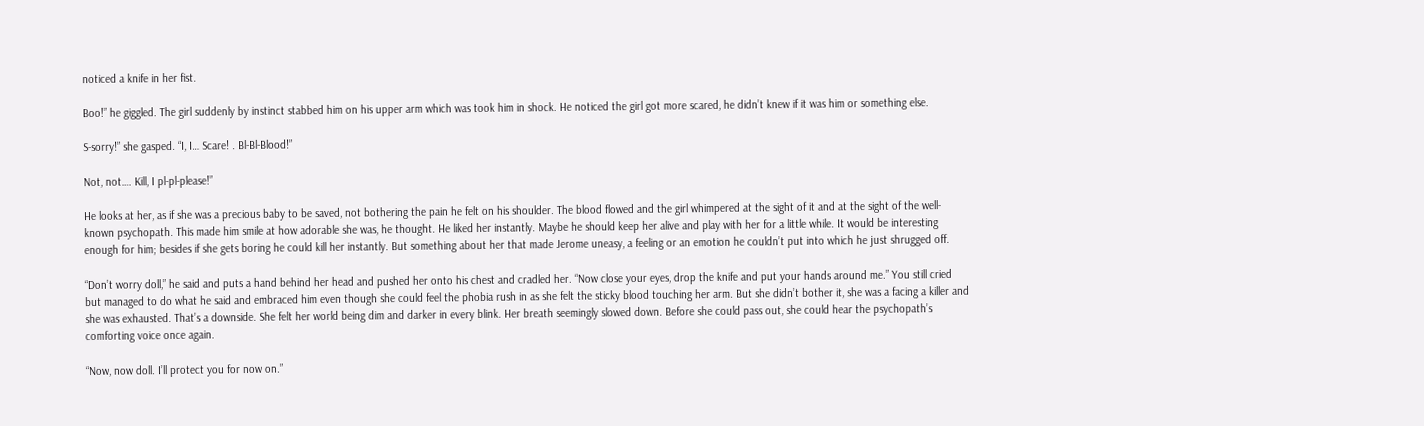noticed a knife in her fist.

Boo!” he giggled. The girl suddenly by instinct stabbed him on his upper arm which was took him in shock. He noticed the girl got more scared, he didn’t knew if it was him or something else.

S-sorry!” she gasped. “I, I… Scare! . Bl-Bl-Blood!”

Not, not…. Kill, I pl-pl-please!”

He looks at her, as if she was a precious baby to be saved, not bothering the pain he felt on his shoulder. The blood flowed and the girl whimpered at the sight of it and at the sight of the well-known psychopath. This made him smile at how adorable she was, he thought. He liked her instantly. Maybe he should keep her alive and play with her for a little while. It would be interesting enough for him; besides if she gets boring he could kill her instantly. But something about her that made Jerome uneasy, a feeling or an emotion he couldn’t put into which he just shrugged off.

“Don’t worry doll,” he said and puts a hand behind her head and pushed her onto his chest and cradled her. “Now close your eyes, drop the knife and put your hands around me.” You still cried but managed to do what he said and embraced him even though she could feel the phobia rush in as she felt the sticky blood touching her arm. But she didn’t bother it, she was a facing a killer and she was exhausted. That’s a downside. She felt her world being dim and darker in every blink. Her breath seemingly slowed down. Before she could pass out, she could hear the psychopath’s comforting voice once again.

“Now, now doll. I’ll protect you for now on.”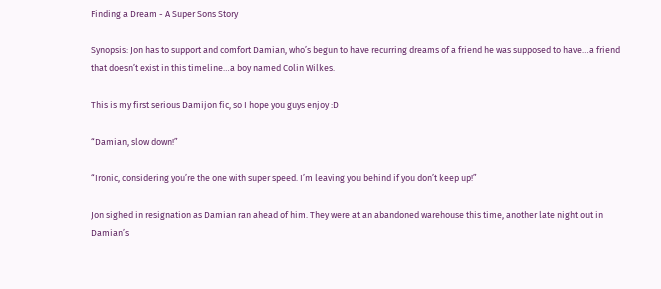Finding a Dream - A Super Sons Story

Synopsis: Jon has to support and comfort Damian, who’s begun to have recurring dreams of a friend he was supposed to have…a friend that doesn’t exist in this timeline…a boy named Colin Wilkes.

This is my first serious Damijon fic, so I hope you guys enjoy :D

“Damian, slow down!”

“Ironic, considering you’re the one with super speed. I’m leaving you behind if you don’t keep up!”

Jon sighed in resignation as Damian ran ahead of him. They were at an abandoned warehouse this time, another late night out in Damian’s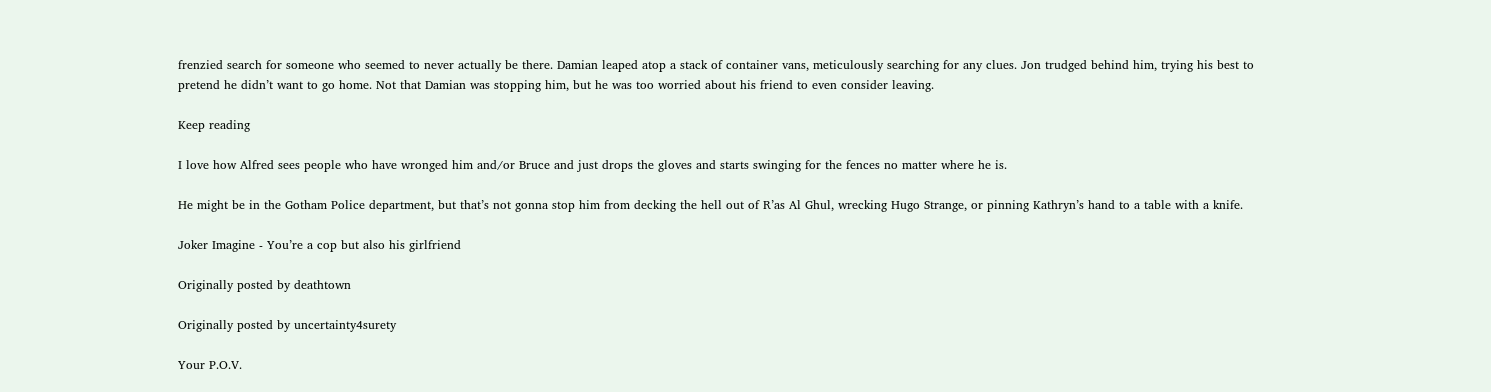frenzied search for someone who seemed to never actually be there. Damian leaped atop a stack of container vans, meticulously searching for any clues. Jon trudged behind him, trying his best to pretend he didn’t want to go home. Not that Damian was stopping him, but he was too worried about his friend to even consider leaving.

Keep reading

I love how Alfred sees people who have wronged him and/or Bruce and just drops the gloves and starts swinging for the fences no matter where he is.

He might be in the Gotham Police department, but that’s not gonna stop him from decking the hell out of R’as Al Ghul, wrecking Hugo Strange, or pinning Kathryn’s hand to a table with a knife.

Joker Imagine - You’re a cop but also his girlfriend

Originally posted by deathtown

Originally posted by uncertainty4surety

Your P.O.V.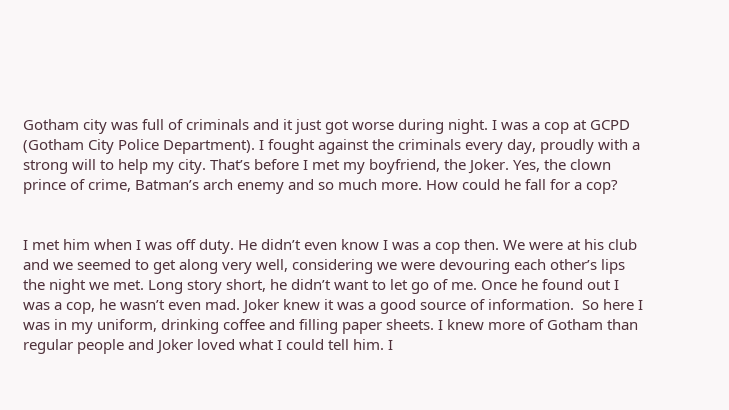Gotham city was full of criminals and it just got worse during night. I was a cop at GCPD (Gotham City Police Department). I fought against the criminals every day, proudly with a strong will to help my city. That’s before I met my boyfriend, the Joker. Yes, the clown prince of crime, Batman’s arch enemy and so much more. How could he fall for a cop?


I met him when I was off duty. He didn’t even know I was a cop then. We were at his club and we seemed to get along very well, considering we were devouring each other’s lips the night we met. Long story short, he didn’t want to let go of me. Once he found out I was a cop, he wasn’t even mad. Joker knew it was a good source of information.  So here I was in my uniform, drinking coffee and filling paper sheets. I knew more of Gotham than regular people and Joker loved what I could tell him. I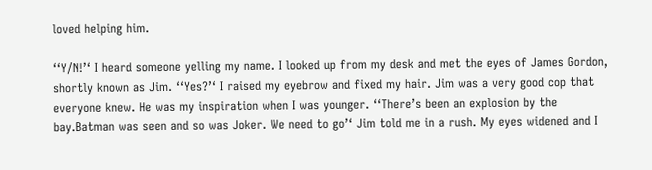loved helping him.

‘‘Y/N!’‘ I heard someone yelling my name. I looked up from my desk and met the eyes of James Gordon, shortly known as Jim. ‘‘Yes?’‘ I raised my eyebrow and fixed my hair. Jim was a very good cop that everyone knew. He was my inspiration when I was younger. ‘‘There’s been an explosion by the bay.Batman was seen and so was Joker. We need to go’‘ Jim told me in a rush. My eyes widened and I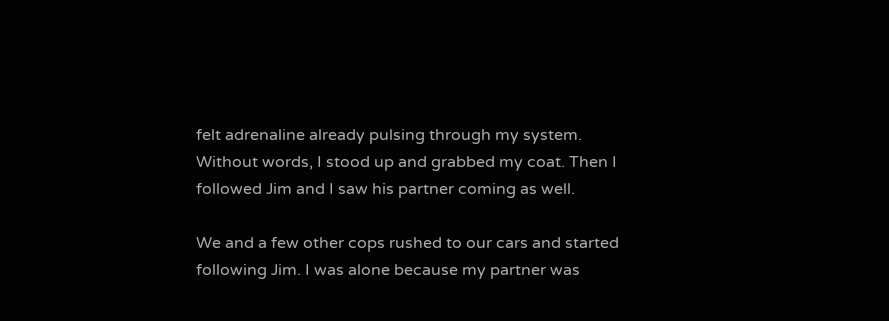felt adrenaline already pulsing through my system. Without words, I stood up and grabbed my coat. Then I followed Jim and I saw his partner coming as well.

We and a few other cops rushed to our cars and started following Jim. I was alone because my partner was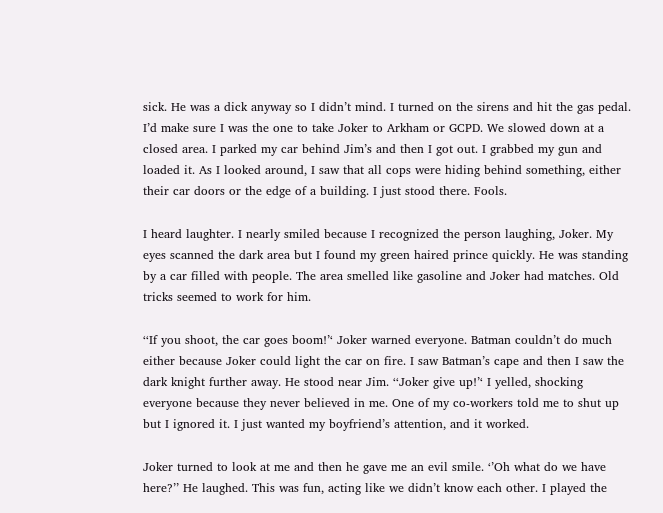sick. He was a dick anyway so I didn’t mind. I turned on the sirens and hit the gas pedal. I’d make sure I was the one to take Joker to Arkham or GCPD. We slowed down at a closed area. I parked my car behind Jim’s and then I got out. I grabbed my gun and loaded it. As I looked around, I saw that all cops were hiding behind something, either their car doors or the edge of a building. I just stood there. Fools.

I heard laughter. I nearly smiled because I recognized the person laughing, Joker. My eyes scanned the dark area but I found my green haired prince quickly. He was standing by a car filled with people. The area smelled like gasoline and Joker had matches. Old tricks seemed to work for him.

‘‘If you shoot, the car goes boom!’‘ Joker warned everyone. Batman couldn’t do much either because Joker could light the car on fire. I saw Batman’s cape and then I saw the dark knight further away. He stood near Jim. ‘‘Joker give up!’‘ I yelled, shocking everyone because they never believed in me. One of my co-workers told me to shut up but I ignored it. I just wanted my boyfriend’s attention, and it worked.

Joker turned to look at me and then he gave me an evil smile. ‘’Oh what do we have here?’’ He laughed. This was fun, acting like we didn’t know each other. I played the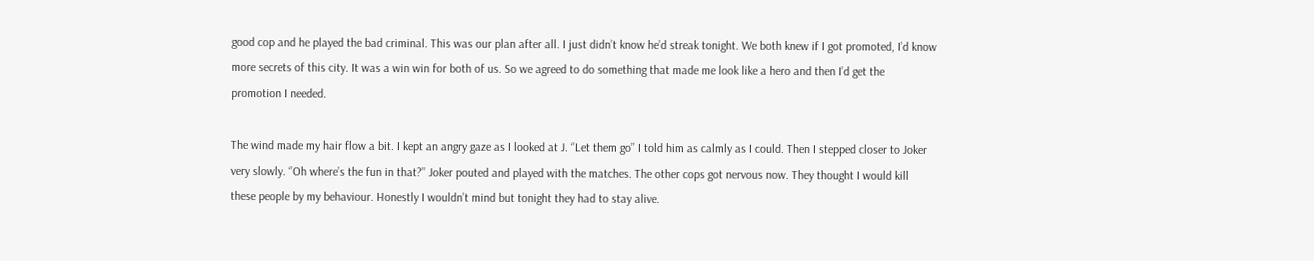good cop and he played the bad criminal. This was our plan after all. I just didn’t know he’d streak tonight. We both knew if I got promoted, I’d know more secrets of this city. It was a win win for both of us. So we agreed to do something that made me look like a hero and then I’d get the promotion I needed.

The wind made my hair flow a bit. I kept an angry gaze as I looked at J. ‘’Let them go’’ I told him as calmly as I could. Then I stepped closer to Joker very slowly. ‘’Oh where’s the fun in that?’’ Joker pouted and played with the matches. The other cops got nervous now. They thought I would kill these people by my behaviour. Honestly I wouldn’t mind but tonight they had to stay alive.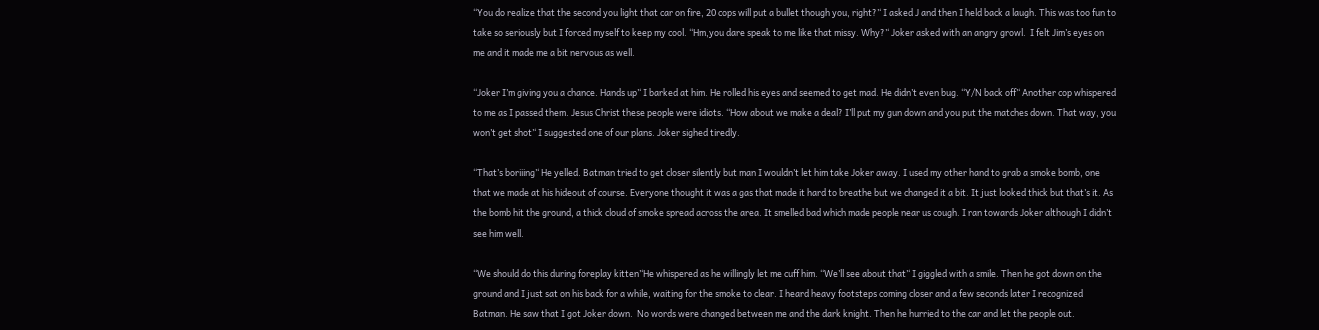‘‘You do realize that the second you light that car on fire, 20 cops will put a bullet though you, right?’‘ I asked J and then I held back a laugh. This was too fun to take so seriously but I forced myself to keep my cool. ‘‘Hm,you dare speak to me like that missy. Why?’‘ Joker asked with an angry growl.  I felt Jim’s eyes on me and it made me a bit nervous as well.

‘‘Joker I’m giving you a chance. Hands up’‘ I barked at him. He rolled his eyes and seemed to get mad. He didn’t even bug. ‘‘Y/N back off’‘ Another cop whispered to me as I passed them. Jesus Christ these people were idiots. ‘‘How about we make a deal? I’ll put my gun down and you put the matches down. That way, you won’t get shot’‘ I suggested one of our plans. Joker sighed tiredly.

‘‘That’s boriiing’‘ He yelled. Batman tried to get closer silently but man I wouldn’t let him take Joker away. I used my other hand to grab a smoke bomb, one that we made at his hideout of course. Everyone thought it was a gas that made it hard to breathe but we changed it a bit. It just looked thick but that’s it. As the bomb hit the ground, a thick cloud of smoke spread across the area. It smelled bad which made people near us cough. I ran towards Joker although I didn’t see him well.

‘‘We should do this during foreplay kitten’‘He whispered as he willingly let me cuff him. ‘‘We’ll see about that’‘ I giggled with a smile. Then he got down on the ground and I just sat on his back for a while, waiting for the smoke to clear. I heard heavy footsteps coming closer and a few seconds later I recognized Batman. He saw that I got Joker down.  No words were changed between me and the dark knight. Then he hurried to the car and let the people out.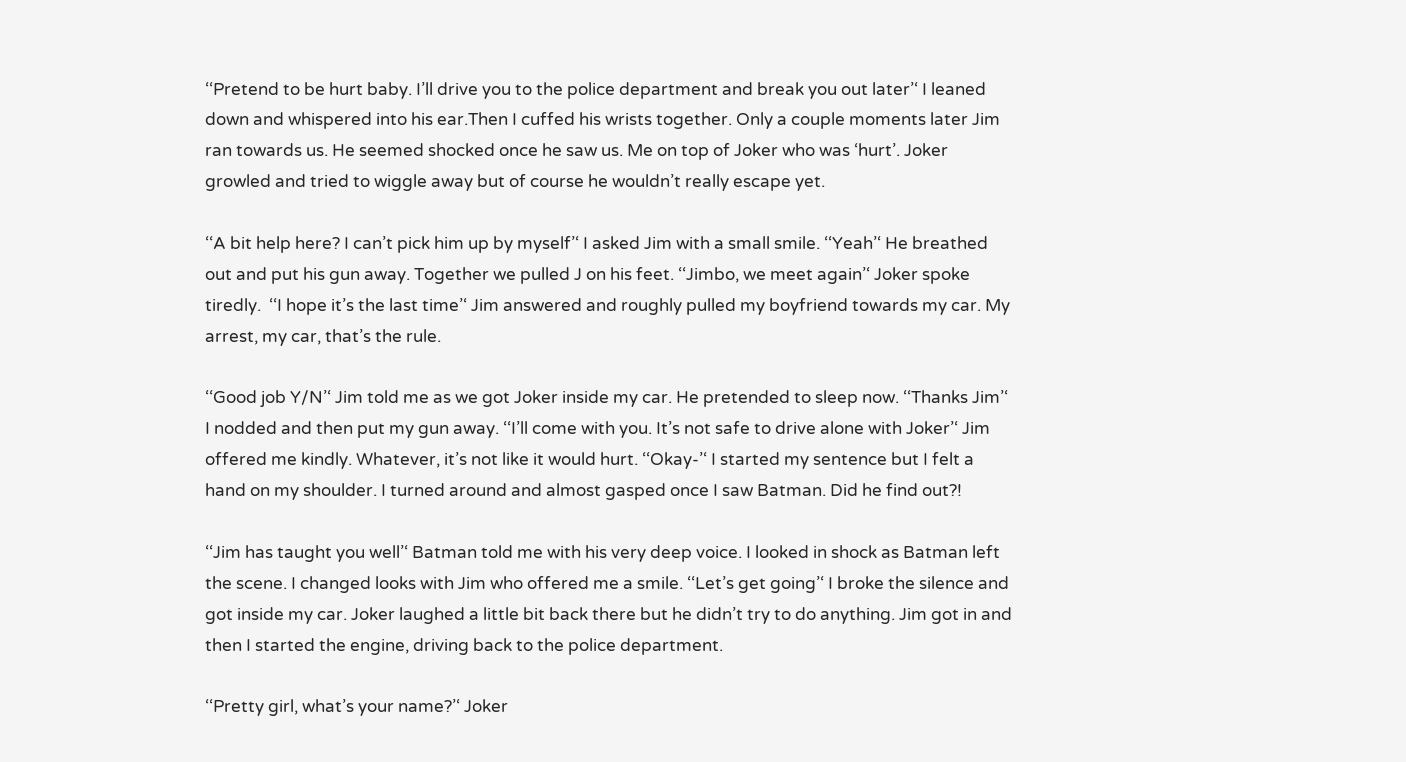‘‘Pretend to be hurt baby. I’ll drive you to the police department and break you out later’‘ I leaned down and whispered into his ear.Then I cuffed his wrists together. Only a couple moments later Jim ran towards us. He seemed shocked once he saw us. Me on top of Joker who was ‘hurt’. Joker growled and tried to wiggle away but of course he wouldn’t really escape yet.

‘‘A bit help here? I can’t pick him up by myself’‘ I asked Jim with a small smile. ‘‘Yeah’‘ He breathed out and put his gun away. Together we pulled J on his feet. ‘‘Jimbo, we meet again’‘ Joker spoke tiredly.  ‘‘I hope it’s the last time’‘ Jim answered and roughly pulled my boyfriend towards my car. My arrest, my car, that’s the rule.

‘‘Good job Y/N’‘ Jim told me as we got Joker inside my car. He pretended to sleep now. ‘‘Thanks Jim’‘ I nodded and then put my gun away. ‘‘I’ll come with you. It’s not safe to drive alone with Joker’‘ Jim offered me kindly. Whatever, it’s not like it would hurt. ‘‘Okay-’‘ I started my sentence but I felt a hand on my shoulder. I turned around and almost gasped once I saw Batman. Did he find out?!

‘‘Jim has taught you well’‘ Batman told me with his very deep voice. I looked in shock as Batman left the scene. I changed looks with Jim who offered me a smile. ‘‘Let’s get going’‘ I broke the silence and got inside my car. Joker laughed a little bit back there but he didn’t try to do anything. Jim got in and then I started the engine, driving back to the police department.

‘‘Pretty girl, what’s your name?’‘ Joker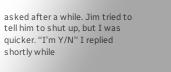asked after a while. Jim tried to tell him to shut up, but I was quicker. ‘‘I’m Y/N’‘ I replied shortly while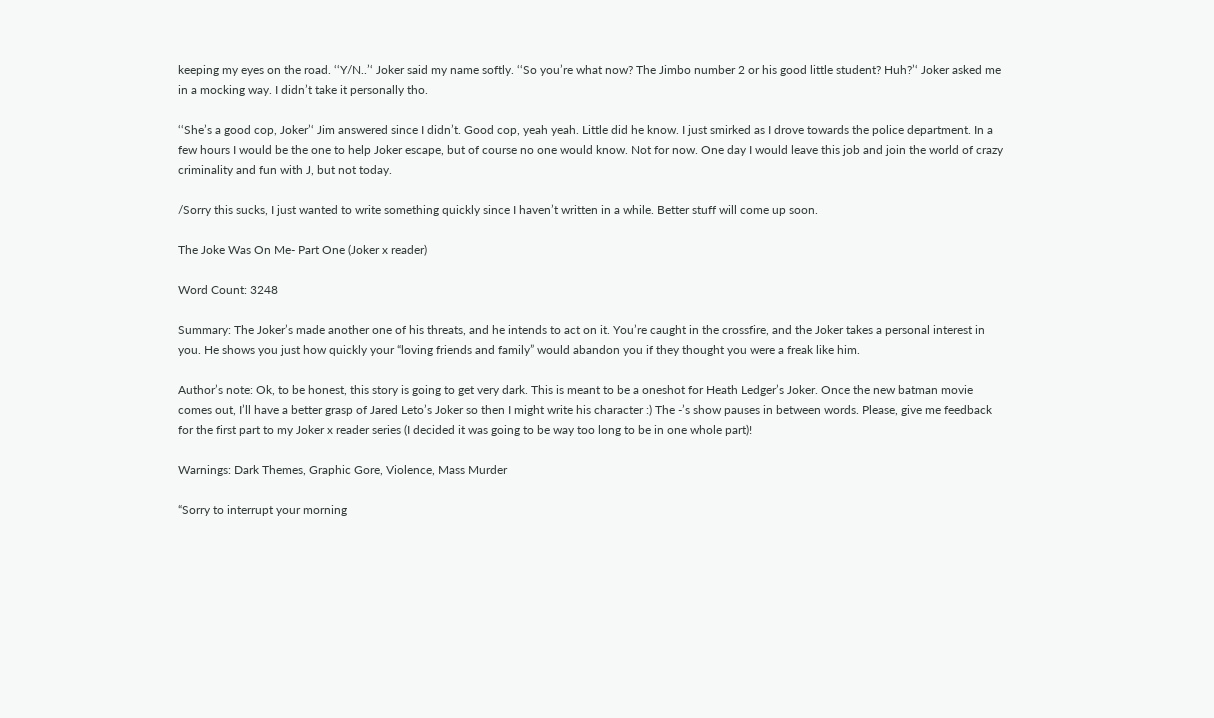keeping my eyes on the road. ‘‘Y/N..’‘ Joker said my name softly. ‘‘So you’re what now? The Jimbo number 2 or his good little student? Huh?’‘ Joker asked me in a mocking way. I didn’t take it personally tho.

‘‘She’s a good cop, Joker’‘ Jim answered since I didn’t. Good cop, yeah yeah. Little did he know. I just smirked as I drove towards the police department. In a few hours I would be the one to help Joker escape, but of course no one would know. Not for now. One day I would leave this job and join the world of crazy criminality and fun with J, but not today.

/Sorry this sucks, I just wanted to write something quickly since I haven’t written in a while. Better stuff will come up soon.

The Joke Was On Me- Part One (Joker x reader)

Word Count: 3248

Summary: The Joker’s made another one of his threats, and he intends to act on it. You’re caught in the crossfire, and the Joker takes a personal interest in you. He shows you just how quickly your “loving friends and family” would abandon you if they thought you were a freak like him.

Author’s note: Ok, to be honest, this story is going to get very dark. This is meant to be a oneshot for Heath Ledger’s Joker. Once the new batman movie comes out, I’ll have a better grasp of Jared Leto’s Joker so then I might write his character :) The -’s show pauses in between words. Please, give me feedback for the first part to my Joker x reader series (I decided it was going to be way too long to be in one whole part)!

Warnings: Dark Themes, Graphic Gore, Violence, Mass Murder

“Sorry to interrupt your morning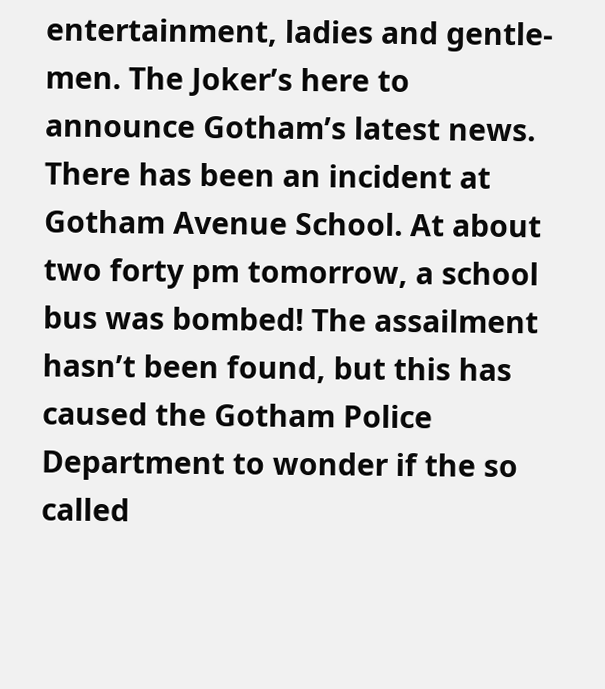entertainment, ladies and gentle-men. The Joker’s here to announce Gotham’s latest news. There has been an incident at Gotham Avenue School. At about two forty pm tomorrow, a school bus was bombed! The assailment hasn’t been found, but this has caused the Gotham Police Department to wonder if the so called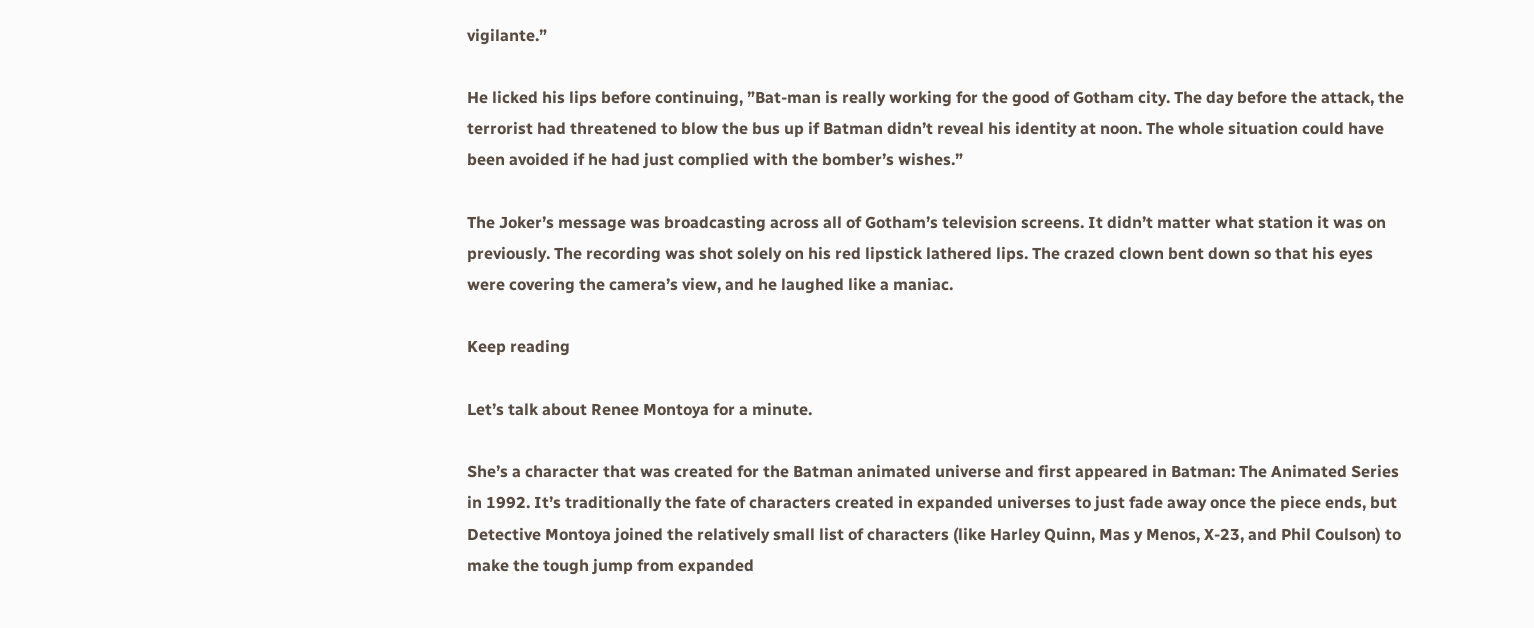vigilante.”

He licked his lips before continuing, ”Bat-man is really working for the good of Gotham city. The day before the attack, the terrorist had threatened to blow the bus up if Batman didn’t reveal his identity at noon. The whole situation could have been avoided if he had just complied with the bomber’s wishes.”

The Joker’s message was broadcasting across all of Gotham’s television screens. It didn’t matter what station it was on previously. The recording was shot solely on his red lipstick lathered lips. The crazed clown bent down so that his eyes were covering the camera’s view, and he laughed like a maniac.

Keep reading

Let’s talk about Renee Montoya for a minute.

She’s a character that was created for the Batman animated universe and first appeared in Batman: The Animated Series in 1992. It’s traditionally the fate of characters created in expanded universes to just fade away once the piece ends, but Detective Montoya joined the relatively small list of characters (like Harley Quinn, Mas y Menos, X-23, and Phil Coulson) to make the tough jump from expanded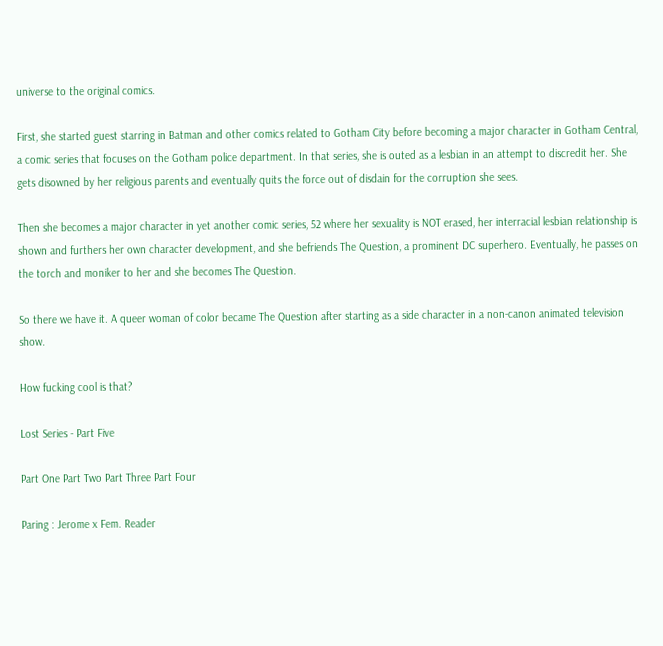universe to the original comics.

First, she started guest starring in Batman and other comics related to Gotham City before becoming a major character in Gotham Central, a comic series that focuses on the Gotham police department. In that series, she is outed as a lesbian in an attempt to discredit her. She gets disowned by her religious parents and eventually quits the force out of disdain for the corruption she sees.

Then she becomes a major character in yet another comic series, 52 where her sexuality is NOT erased, her interracial lesbian relationship is shown and furthers her own character development, and she befriends The Question, a prominent DC superhero. Eventually, he passes on the torch and moniker to her and she becomes The Question.

So there we have it. A queer woman of color became The Question after starting as a side character in a non-canon animated television show.

How fucking cool is that?

Lost Series - Part Five

Part One Part Two Part Three Part Four

Paring : Jerome x Fem. Reader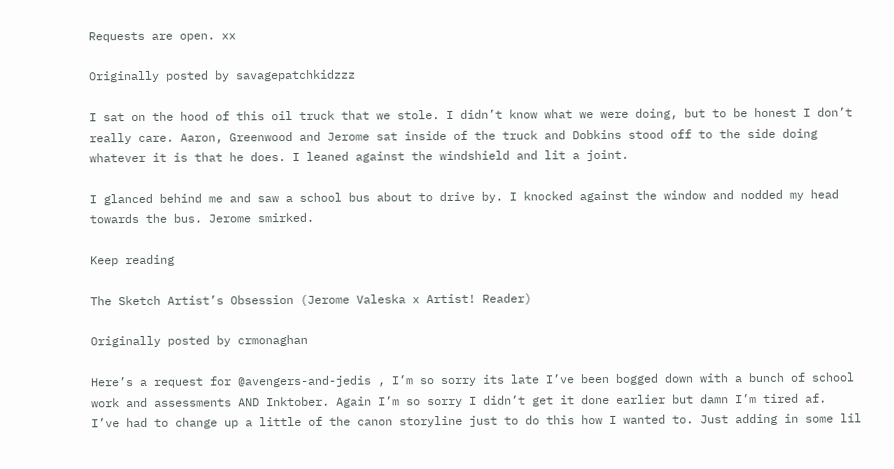Requests are open. xx

Originally posted by savagepatchkidzzz

I sat on the hood of this oil truck that we stole. I didn’t know what we were doing, but to be honest I don’t really care. Aaron, Greenwood and Jerome sat inside of the truck and Dobkins stood off to the side doing whatever it is that he does. I leaned against the windshield and lit a joint.

I glanced behind me and saw a school bus about to drive by. I knocked against the window and nodded my head towards the bus. Jerome smirked.

Keep reading

The Sketch Artist’s Obsession (Jerome Valeska x Artist! Reader)

Originally posted by crmonaghan

Here’s a request for @avengers-and-jedis , I’m so sorry its late I’ve been bogged down with a bunch of school work and assessments AND Inktober. Again I’m so sorry I didn’t get it done earlier but damn I’m tired af.
I’ve had to change up a little of the canon storyline just to do this how I wanted to. Just adding in some lil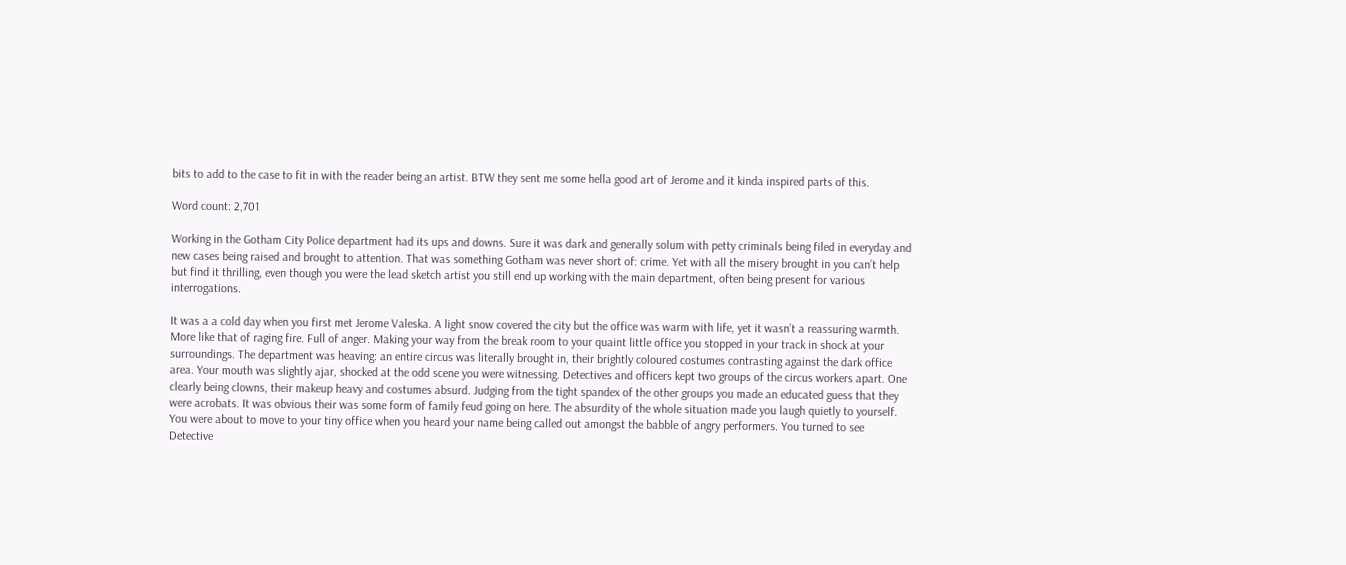bits to add to the case to fit in with the reader being an artist. BTW they sent me some hella good art of Jerome and it kinda inspired parts of this.

Word count: 2,701

Working in the Gotham City Police department had its ups and downs. Sure it was dark and generally solum with petty criminals being filed in everyday and new cases being raised and brought to attention. That was something Gotham was never short of: crime. Yet with all the misery brought in you can’t help but find it thrilling, even though you were the lead sketch artist you still end up working with the main department, often being present for various interrogations.

It was a a cold day when you first met Jerome Valeska. A light snow covered the city but the office was warm with life, yet it wasn’t a reassuring warmth. More like that of raging fire. Full of anger. Making your way from the break room to your quaint little office you stopped in your track in shock at your surroundings. The department was heaving: an entire circus was literally brought in, their brightly coloured costumes contrasting against the dark office area. Your mouth was slightly ajar, shocked at the odd scene you were witnessing. Detectives and officers kept two groups of the circus workers apart. One clearly being clowns, their makeup heavy and costumes absurd. Judging from the tight spandex of the other groups you made an educated guess that they were acrobats. It was obvious their was some form of family feud going on here. The absurdity of the whole situation made you laugh quietly to yourself. You were about to move to your tiny office when you heard your name being called out amongst the babble of angry performers. You turned to see Detective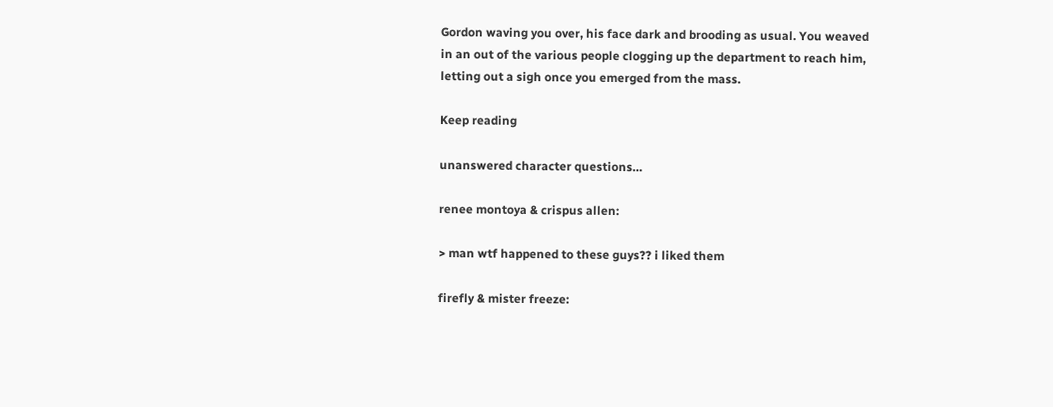Gordon waving you over, his face dark and brooding as usual. You weaved in an out of the various people clogging up the department to reach him, letting out a sigh once you emerged from the mass.

Keep reading

unanswered character questions…

renee montoya & crispus allen:

> man wtf happened to these guys?? i liked them

firefly & mister freeze: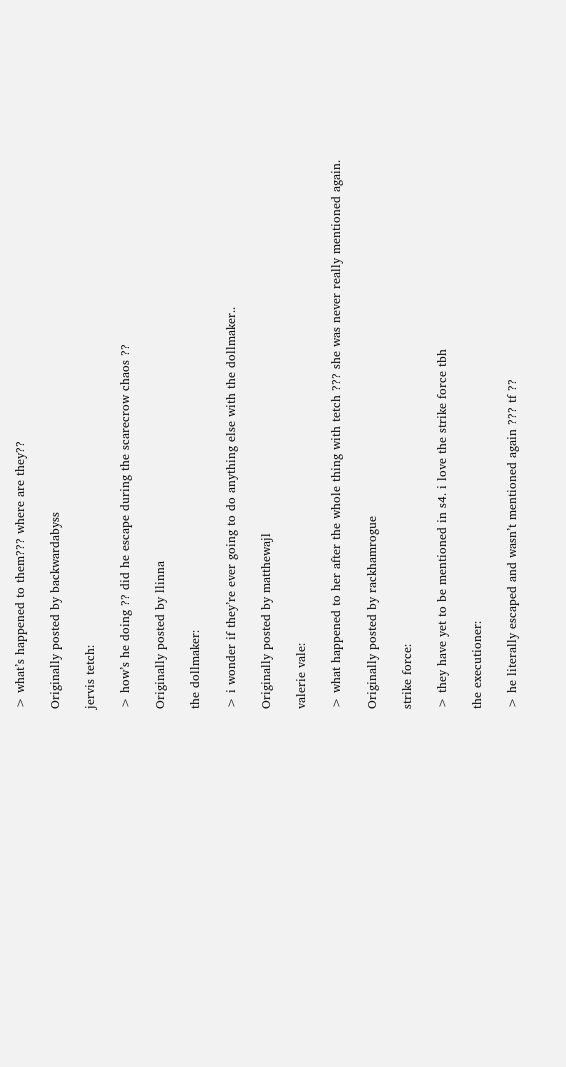> what’s happened to them??? where are they??

Originally posted by backwardabyss

jervis tetch:

> how’s he doing ?? did he escape during the scarecrow chaos ??

Originally posted by llinna

the dollmaker:

> i wonder if they’re ever going to do anything else with the dollmaker..

Originally posted by matthewajl

valerie vale:

> what happened to her after the whole thing with tetch ??? she was never really mentioned again.

Originally posted by rackhamrogue

strike force:

> they have yet to be mentioned in s4. i love the strike force tbh

the executioner:

> he literally escaped and wasn’t mentioned again ??? tf ??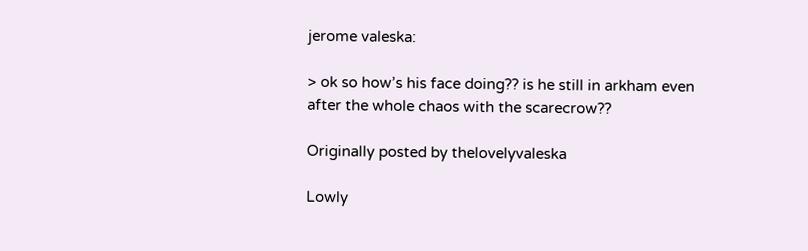jerome valeska:

> ok so how’s his face doing?? is he still in arkham even after the whole chaos with the scarecrow??

Originally posted by thelovelyvaleska

Lowly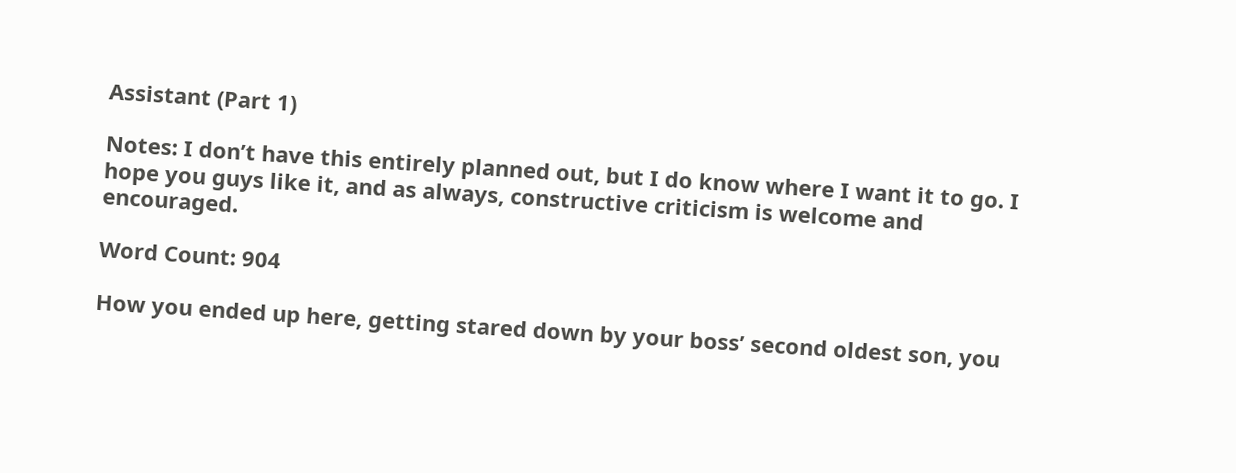Assistant (Part 1)

Notes: I don’t have this entirely planned out, but I do know where I want it to go. I hope you guys like it, and as always, constructive criticism is welcome and encouraged.

Word Count: 904

How you ended up here, getting stared down by your boss’ second oldest son, you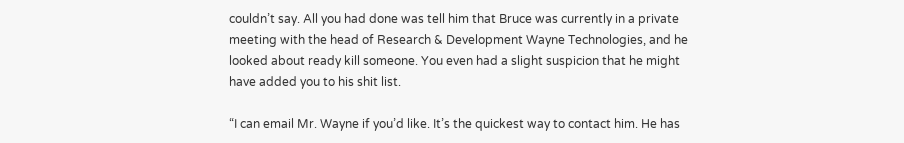couldn’t say. All you had done was tell him that Bruce was currently in a private meeting with the head of Research & Development Wayne Technologies, and he looked about ready kill someone. You even had a slight suspicion that he might have added you to his shit list.

“I can email Mr. Wayne if you’d like. It’s the quickest way to contact him. He has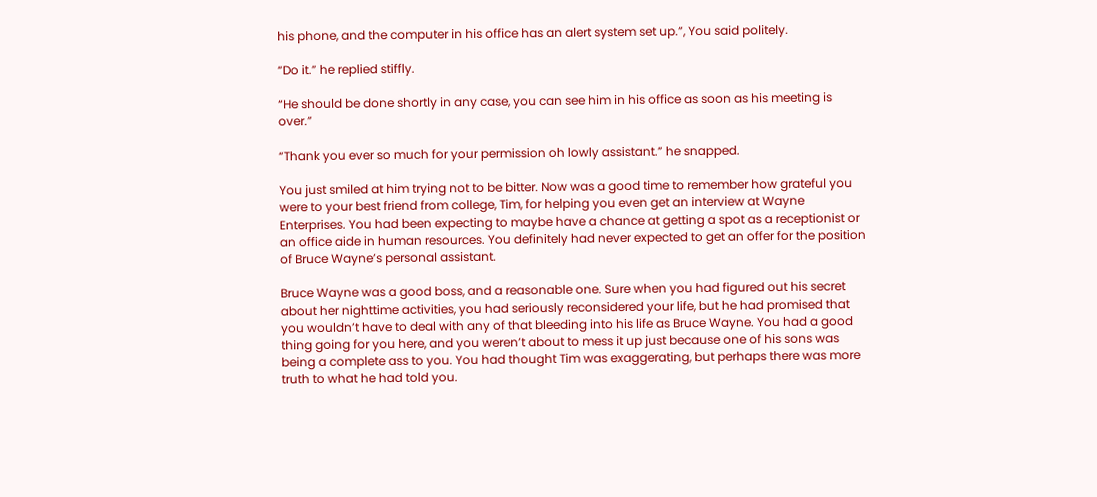his phone, and the computer in his office has an alert system set up.”, You said politely.

“Do it.” he replied stiffly.

“He should be done shortly in any case, you can see him in his office as soon as his meeting is over.”

“Thank you ever so much for your permission oh lowly assistant.” he snapped.

You just smiled at him trying not to be bitter. Now was a good time to remember how grateful you were to your best friend from college, Tim, for helping you even get an interview at Wayne Enterprises. You had been expecting to maybe have a chance at getting a spot as a receptionist or an office aide in human resources. You definitely had never expected to get an offer for the position of Bruce Wayne’s personal assistant.

Bruce Wayne was a good boss, and a reasonable one. Sure when you had figured out his secret about her nighttime activities, you had seriously reconsidered your life, but he had promised that you wouldn’t have to deal with any of that bleeding into his life as Bruce Wayne. You had a good thing going for you here, and you weren’t about to mess it up just because one of his sons was being a complete ass to you. You had thought Tim was exaggerating, but perhaps there was more truth to what he had told you.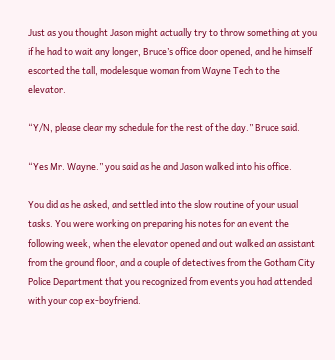Just as you thought Jason might actually try to throw something at you if he had to wait any longer, Bruce’s office door opened, and he himself escorted the tall, modelesque woman from Wayne Tech to the elevator.

“Y/N, please clear my schedule for the rest of the day.” Bruce said.

“Yes Mr. Wayne.” you said as he and Jason walked into his office.

You did as he asked, and settled into the slow routine of your usual tasks. You were working on preparing his notes for an event the following week, when the elevator opened and out walked an assistant from the ground floor, and a couple of detectives from the Gotham City Police Department that you recognized from events you had attended with your cop ex-boyfriend.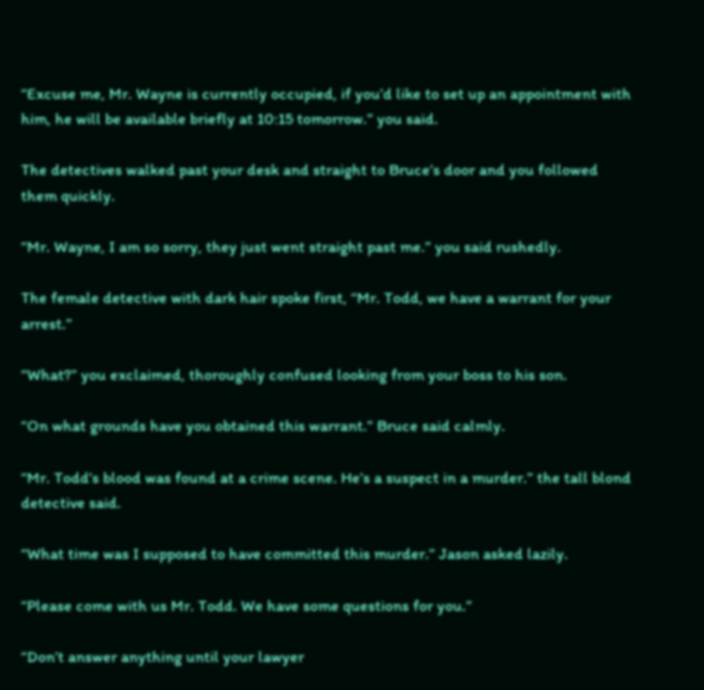“Excuse me, Mr. Wayne is currently occupied, if you’d like to set up an appointment with him, he will be available briefly at 10:15 tomorrow.” you said.

The detectives walked past your desk and straight to Bruce’s door and you followed them quickly.

“Mr. Wayne, I am so sorry, they just went straight past me.” you said rushedly.

The female detective with dark hair spoke first, “Mr. Todd, we have a warrant for your arrest.”

“What?” you exclaimed, thoroughly confused looking from your boss to his son.

“On what grounds have you obtained this warrant.” Bruce said calmly.

“Mr. Todd’s blood was found at a crime scene. He’s a suspect in a murder.” the tall blond detective said.

“What time was I supposed to have committed this murder.” Jason asked lazily.

“Please come with us Mr. Todd. We have some questions for you.”

“Don’t answer anything until your lawyer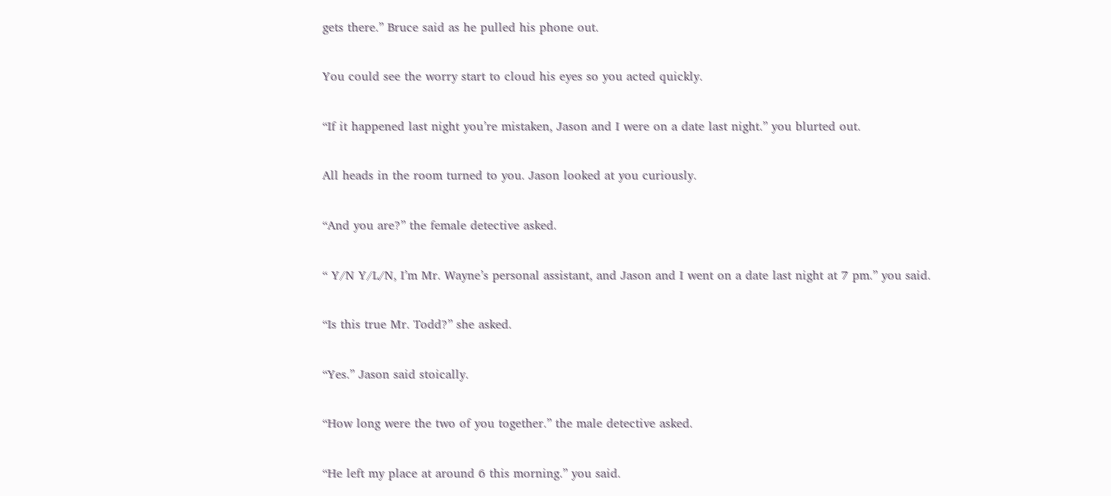gets there.” Bruce said as he pulled his phone out.

You could see the worry start to cloud his eyes so you acted quickly.

“If it happened last night you’re mistaken, Jason and I were on a date last night.” you blurted out.

All heads in the room turned to you. Jason looked at you curiously.

“And you are?” the female detective asked.

“ Y/N Y/L/N, I’m Mr. Wayne’s personal assistant, and Jason and I went on a date last night at 7 pm.” you said.

“Is this true Mr. Todd?” she asked.

“Yes.” Jason said stoically.

“How long were the two of you together.” the male detective asked.

“He left my place at around 6 this morning.” you said.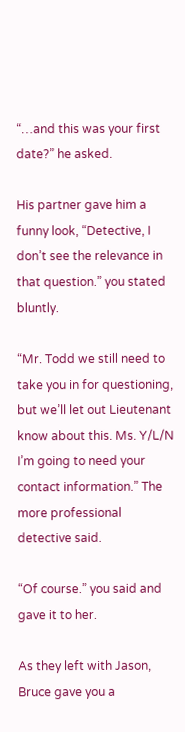“…and this was your first date?” he asked.

His partner gave him a funny look, “Detective, I don’t see the relevance in that question.” you stated bluntly.

“Mr. Todd we still need to take you in for questioning, but we’ll let out Lieutenant know about this. Ms. Y/L/N I’m going to need your contact information.” The more professional detective said.

“Of course.” you said and gave it to her.

As they left with Jason, Bruce gave you a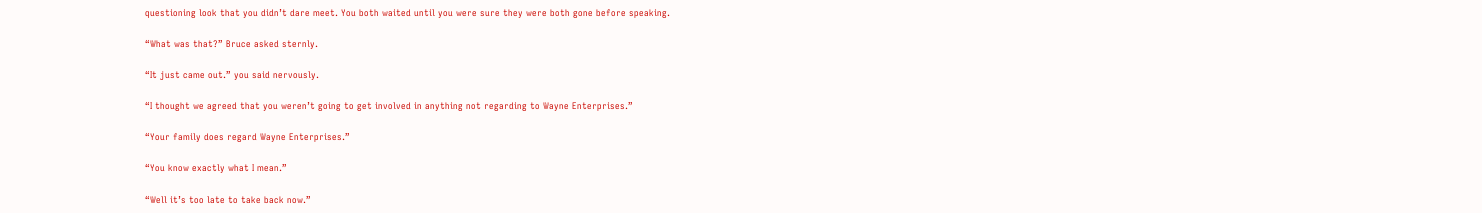questioning look that you didn’t dare meet. You both waited until you were sure they were both gone before speaking.

“What was that?” Bruce asked sternly.

“It just came out.” you said nervously.

“I thought we agreed that you weren’t going to get involved in anything not regarding to Wayne Enterprises.”

“Your family does regard Wayne Enterprises.”

“You know exactly what I mean.”

“Well it’s too late to take back now.”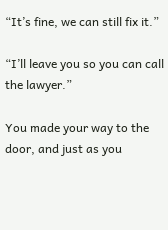“It’s fine, we can still fix it.”

“I’ll leave you so you can call the lawyer.”

You made your way to the door, and just as you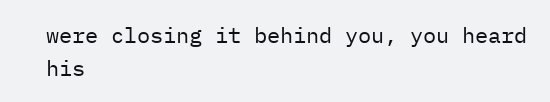were closing it behind you, you heard his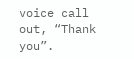voice call out, “Thank you”.